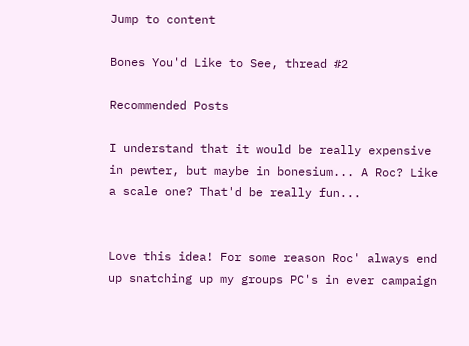Jump to content

Bones You'd Like to See, thread #2

Recommended Posts

I understand that it would be really expensive in pewter, but maybe in bonesium... A Roc? Like a scale one? That'd be really fun...


Love this idea! For some reason Roc' always end up snatching up my groups PC's in ever campaign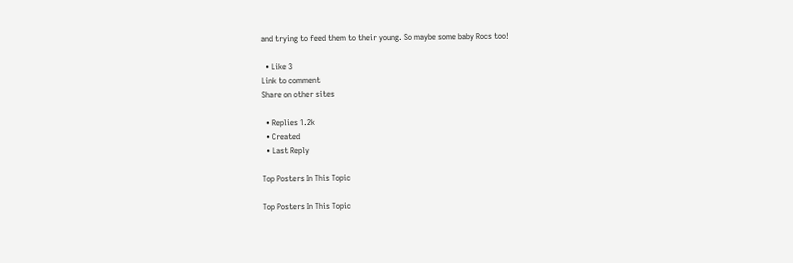and trying to feed them to their young. So maybe some baby Rocs too!

  • Like 3
Link to comment
Share on other sites

  • Replies 1.2k
  • Created
  • Last Reply

Top Posters In This Topic

Top Posters In This Topic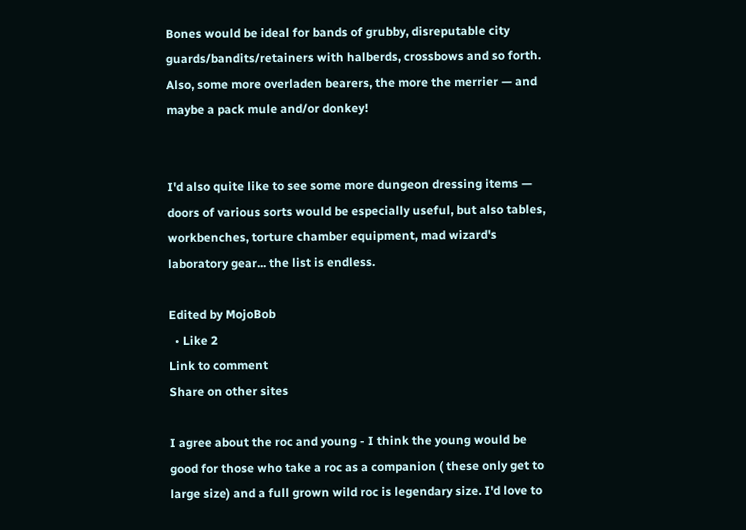Bones would be ideal for bands of grubby, disreputable city guards/bandits/retainers with halberds, crossbows and so forth. Also, some more overladen bearers, the more the merrier — and maybe a pack mule and/or donkey!


I'd also quite like to see some more dungeon dressing items — doors of various sorts would be especially useful, but also tables, workbenches, torture chamber equipment, mad wizard's laboratory gear... the list is endless.

Edited by MojoBob
  • Like 2
Link to comment
Share on other sites

I agree about the roc and young - I think the young would be good for those who take a roc as a companion ( these only get to large size) and a full grown wild roc is legendary size. I'd love to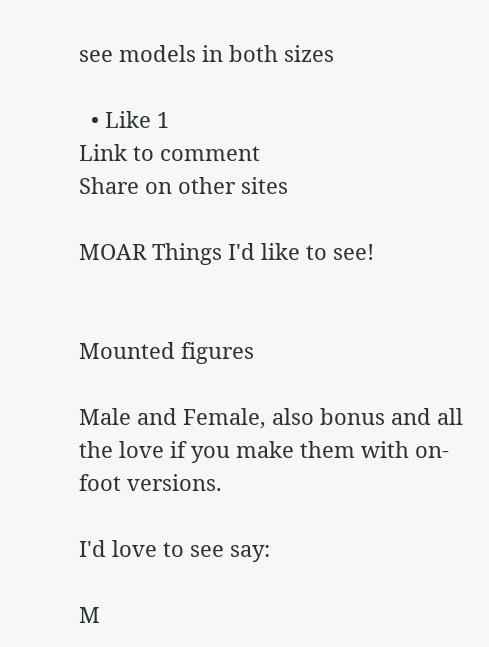see models in both sizes

  • Like 1
Link to comment
Share on other sites

MOAR Things I'd like to see!


Mounted figures

Male and Female, also bonus and all the love if you make them with on-foot versions.

I'd love to see say:

M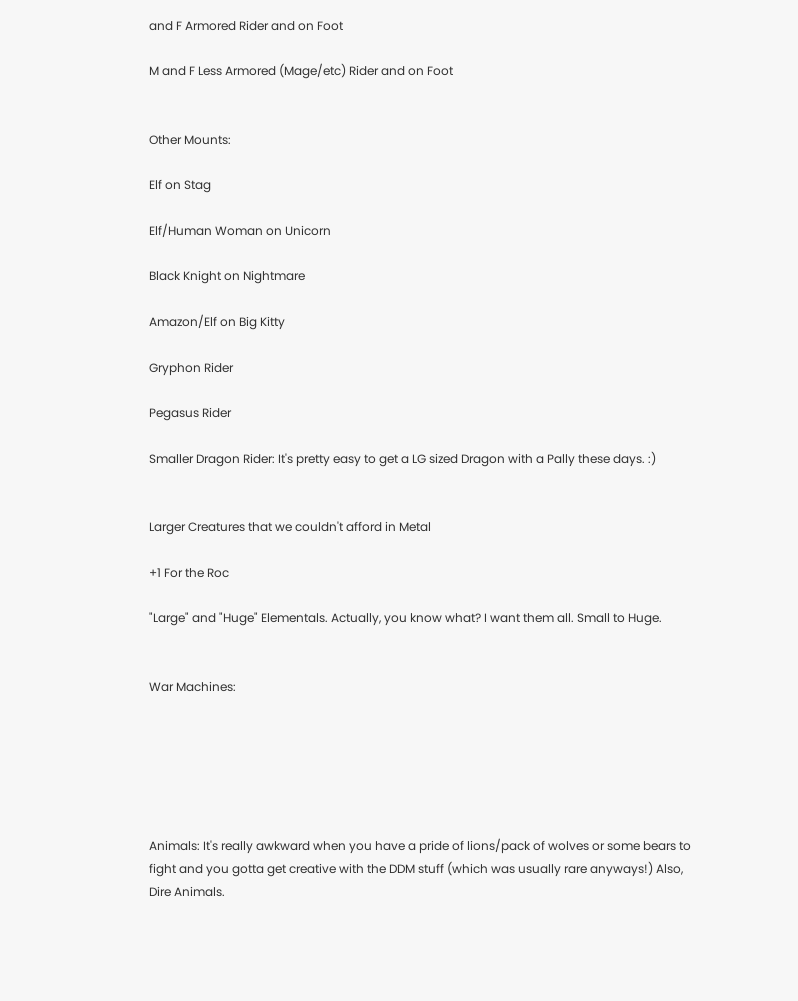and F Armored Rider and on Foot

M and F Less Armored (Mage/etc) Rider and on Foot


Other Mounts:

Elf on Stag

Elf/Human Woman on Unicorn

Black Knight on Nightmare

Amazon/Elf on Big Kitty

Gryphon Rider

Pegasus Rider

Smaller Dragon Rider: It's pretty easy to get a LG sized Dragon with a Pally these days. :)


Larger Creatures that we couldn't afford in Metal

+1 For the Roc

"Large" and "Huge" Elementals. Actually, you know what? I want them all. Small to Huge.


War Machines:






Animals: It's really awkward when you have a pride of lions/pack of wolves or some bears to fight and you gotta get creative with the DDM stuff (which was usually rare anyways!) Also, Dire Animals.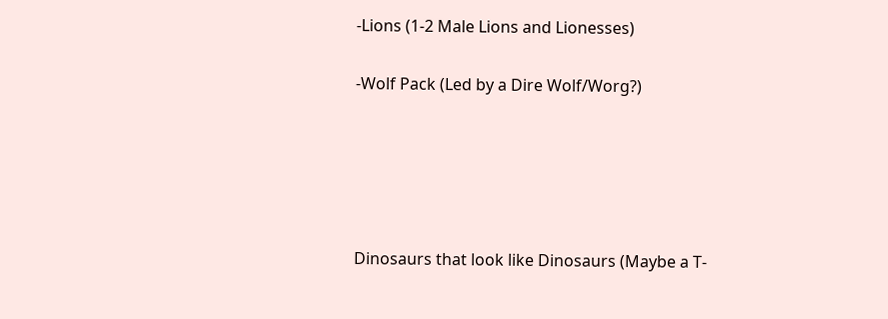-Lions (1-2 Male Lions and Lionesses)

-Wolf Pack (Led by a Dire Wolf/Worg?)





Dinosaurs that look like Dinosaurs (Maybe a T-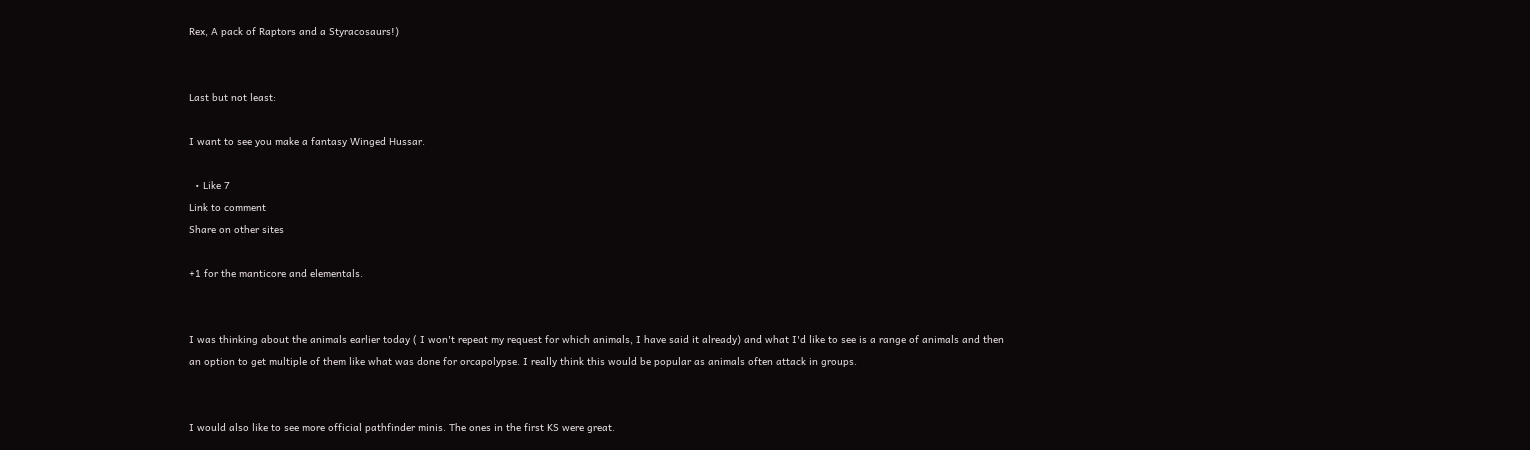Rex, A pack of Raptors and a Styracosaurs!)


Last but not least:

I want to see you make a fantasy Winged Hussar.

  • Like 7
Link to comment
Share on other sites

+1 for the manticore and elementals.


I was thinking about the animals earlier today ( I won't repeat my request for which animals, I have said it already) and what I'd like to see is a range of animals and then an option to get multiple of them like what was done for orcapolypse. I really think this would be popular as animals often attack in groups.


I would also like to see more official pathfinder minis. The ones in the first KS were great.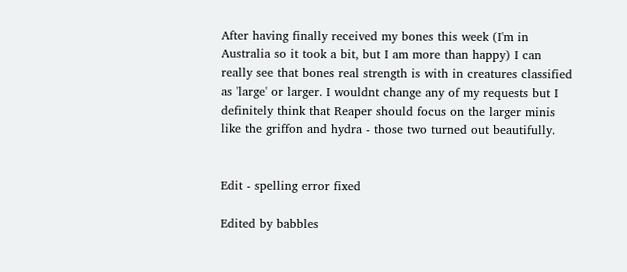After having finally received my bones this week (I'm in Australia so it took a bit, but I am more than happy) I can really see that bones real strength is with in creatures classified as 'large' or larger. I wouldnt change any of my requests but I definitely think that Reaper should focus on the larger minis like the griffon and hydra - those two turned out beautifully.


Edit - spelling error fixed

Edited by babbles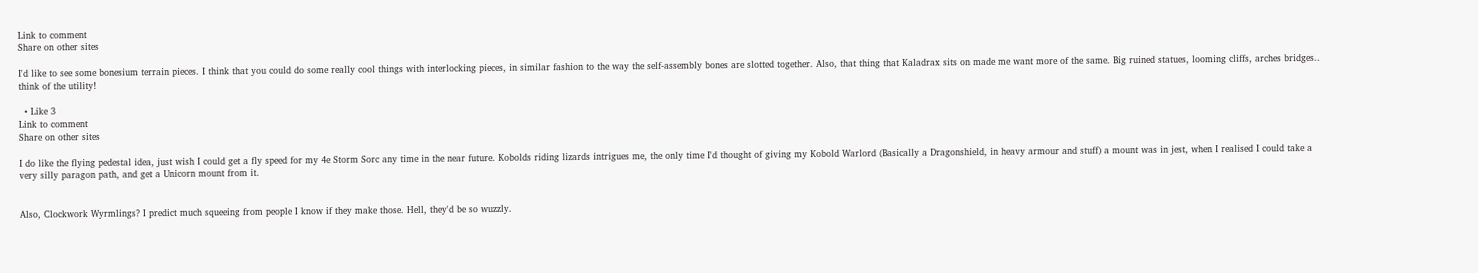Link to comment
Share on other sites

I'd like to see some bonesium terrain pieces. I think that you could do some really cool things with interlocking pieces, in similar fashion to the way the self-assembly bones are slotted together. Also, that thing that Kaladrax sits on made me want more of the same. Big ruined statues, looming cliffs, arches bridges.. think of the utility!

  • Like 3
Link to comment
Share on other sites

I do like the flying pedestal idea, just wish I could get a fly speed for my 4e Storm Sorc any time in the near future. Kobolds riding lizards intrigues me, the only time I'd thought of giving my Kobold Warlord (Basically a Dragonshield, in heavy armour and stuff) a mount was in jest, when I realised I could take a very silly paragon path, and get a Unicorn mount from it.


Also, Clockwork Wyrmlings? I predict much squeeing from people I know if they make those. Hell, they'd be so wuzzly.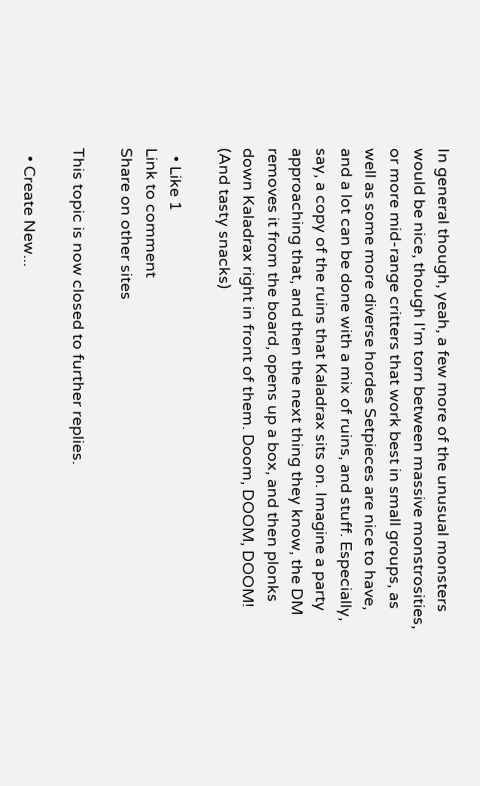In general though, yeah, a few more of the unusual monsters would be nice, though I'm torn between massive monstrosities, or more mid-range critters that work best in small groups, as well as some more diverse hordes Setpieces are nice to have, and a lot can be done with a mix of ruins, and stuff. Especially, say, a copy of the ruins that Kaladrax sits on. Imagine a party approaching that, and then the next thing they know, the DM removes it from the board, opens up a box, and then plonks down Kaladrax right in front of them. Doom, DOOM, DOOM! (And tasty snacks)

  • Like 1
Link to comment
Share on other sites

This topic is now closed to further replies.

  • Create New...